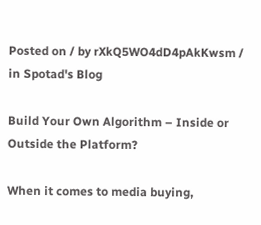Posted on / by rXkQ5WO4dD4pAkKwsm / in Spotad's Blog

Build Your Own Algorithm – Inside or Outside the Platform?

When it comes to media buying,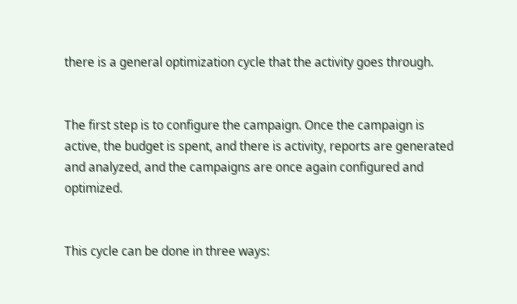there is a general optimization cycle that the activity goes through.


The first step is to configure the campaign. Once the campaign is active, the budget is spent, and there is activity, reports are generated and analyzed, and the campaigns are once again configured and optimized.


This cycle can be done in three ways: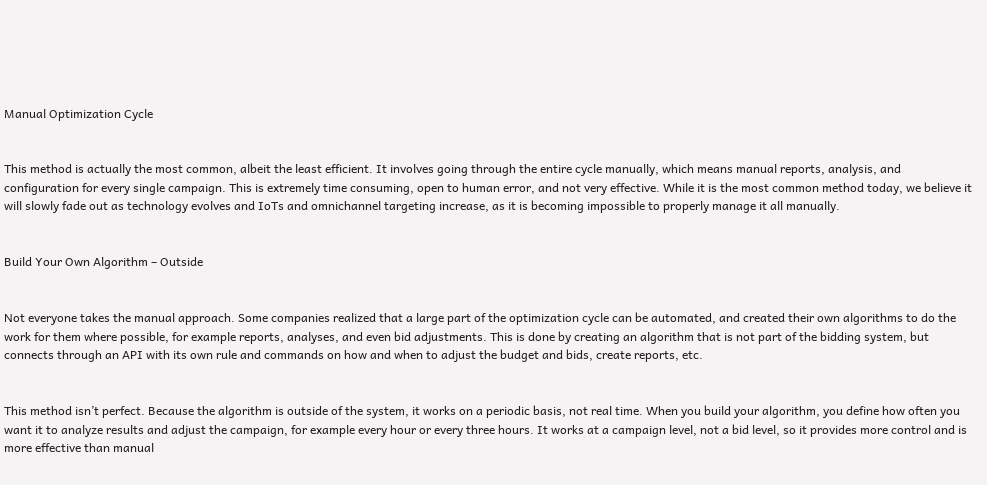Manual Optimization Cycle


This method is actually the most common, albeit the least efficient. It involves going through the entire cycle manually, which means manual reports, analysis, and configuration for every single campaign. This is extremely time consuming, open to human error, and not very effective. While it is the most common method today, we believe it will slowly fade out as technology evolves and IoTs and omnichannel targeting increase, as it is becoming impossible to properly manage it all manually.


Build Your Own Algorithm – Outside


Not everyone takes the manual approach. Some companies realized that a large part of the optimization cycle can be automated, and created their own algorithms to do the work for them where possible, for example reports, analyses, and even bid adjustments. This is done by creating an algorithm that is not part of the bidding system, but connects through an API with its own rule and commands on how and when to adjust the budget and bids, create reports, etc.


This method isn’t perfect. Because the algorithm is outside of the system, it works on a periodic basis, not real time. When you build your algorithm, you define how often you want it to analyze results and adjust the campaign, for example every hour or every three hours. It works at a campaign level, not a bid level, so it provides more control and is more effective than manual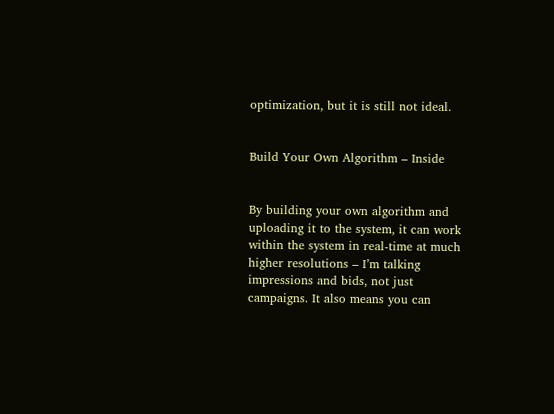optimization, but it is still not ideal.


Build Your Own Algorithm – Inside


By building your own algorithm and uploading it to the system, it can work within the system in real-time at much higher resolutions – I’m talking impressions and bids, not just campaigns. It also means you can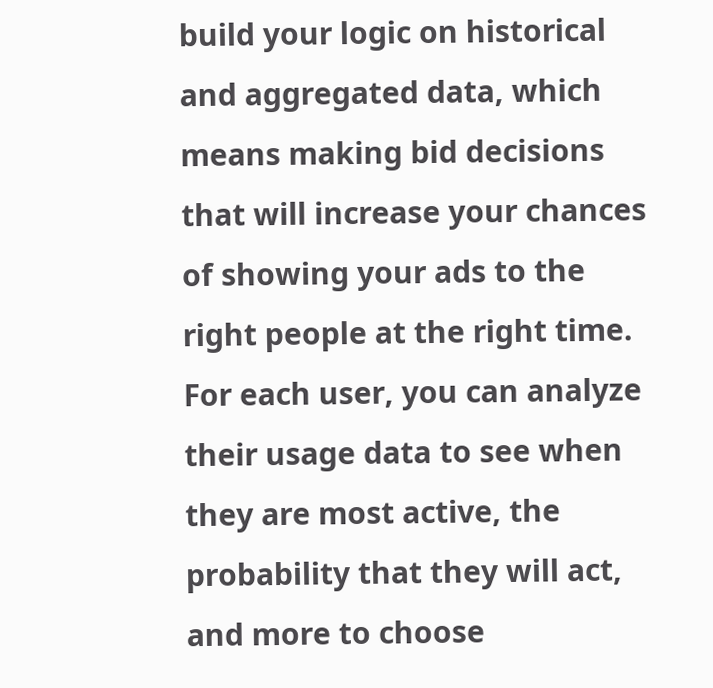build your logic on historical and aggregated data, which means making bid decisions that will increase your chances of showing your ads to the right people at the right time. For each user, you can analyze their usage data to see when they are most active, the probability that they will act, and more to choose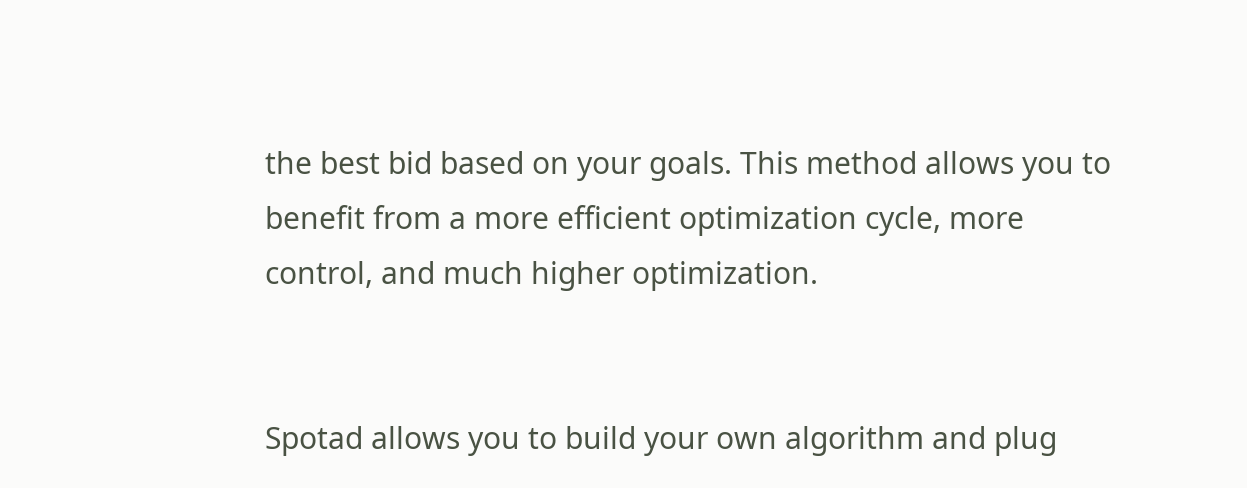the best bid based on your goals. This method allows you to benefit from a more efficient optimization cycle, more control, and much higher optimization.


Spotad allows you to build your own algorithm and plug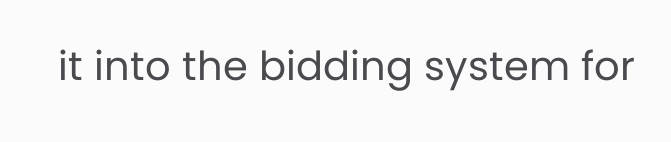it into the bidding system for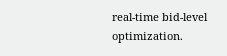real-time bid-level optimization.